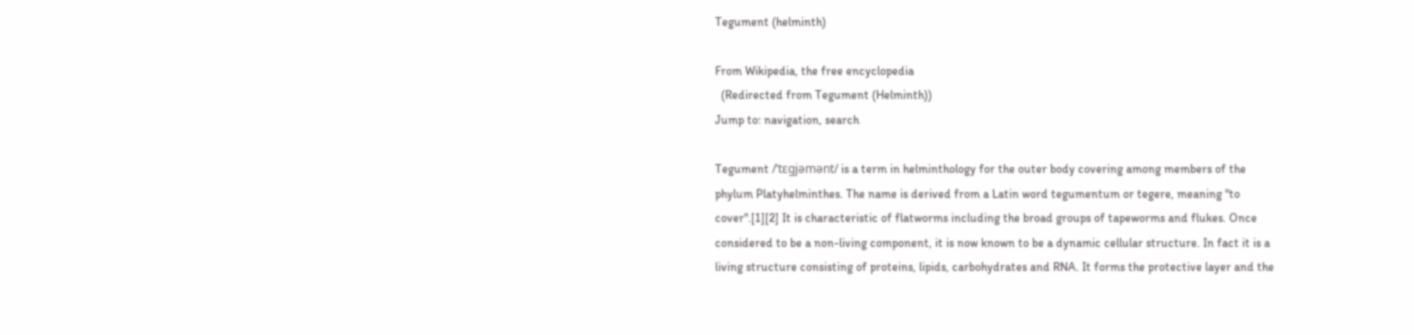Tegument (helminth)

From Wikipedia, the free encyclopedia
  (Redirected from Tegument (Helminth))
Jump to: navigation, search

Tegument /ˈtɛɡjəmənt/ is a term in helminthology for the outer body covering among members of the phylum Platyhelminthes. The name is derived from a Latin word tegumentum or tegere, meaning "to cover".[1][2] It is characteristic of flatworms including the broad groups of tapeworms and flukes. Once considered to be a non-living component, it is now known to be a dynamic cellular structure. In fact it is a living structure consisting of proteins, lipids, carbohydrates and RNA. It forms the protective layer and the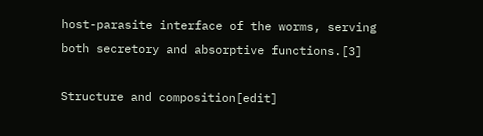host-parasite interface of the worms, serving both secretory and absorptive functions.[3]

Structure and composition[edit]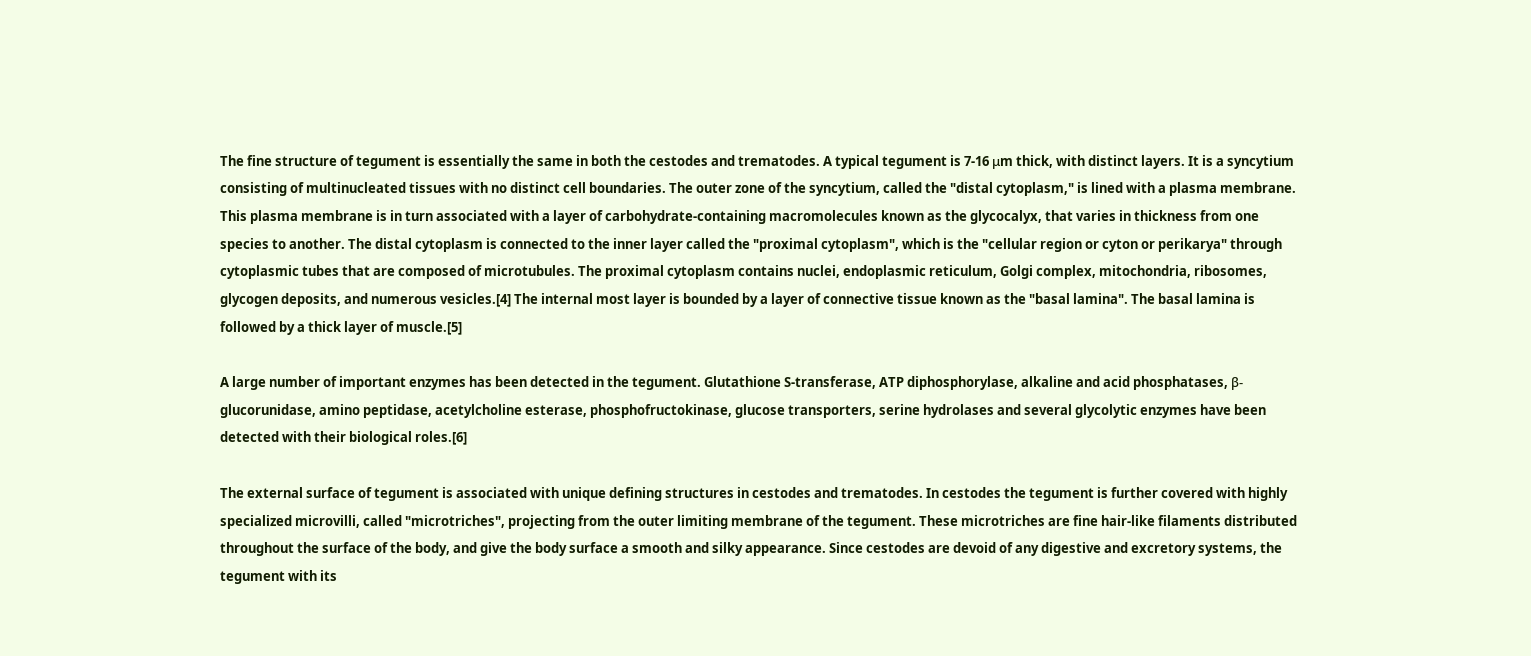The fine structure of tegument is essentially the same in both the cestodes and trematodes. A typical tegument is 7-16 μm thick, with distinct layers. It is a syncytium consisting of multinucleated tissues with no distinct cell boundaries. The outer zone of the syncytium, called the "distal cytoplasm," is lined with a plasma membrane. This plasma membrane is in turn associated with a layer of carbohydrate-containing macromolecules known as the glycocalyx, that varies in thickness from one species to another. The distal cytoplasm is connected to the inner layer called the "proximal cytoplasm", which is the "cellular region or cyton or perikarya" through cytoplasmic tubes that are composed of microtubules. The proximal cytoplasm contains nuclei, endoplasmic reticulum, Golgi complex, mitochondria, ribosomes, glycogen deposits, and numerous vesicles.[4] The internal most layer is bounded by a layer of connective tissue known as the "basal lamina". The basal lamina is followed by a thick layer of muscle.[5]

A large number of important enzymes has been detected in the tegument. Glutathione S-transferase, ATP diphosphorylase, alkaline and acid phosphatases, β-glucorunidase, amino peptidase, acetylcholine esterase, phosphofructokinase, glucose transporters, serine hydrolases and several glycolytic enzymes have been detected with their biological roles.[6]

The external surface of tegument is associated with unique defining structures in cestodes and trematodes. In cestodes the tegument is further covered with highly specialized microvilli, called "microtriches", projecting from the outer limiting membrane of the tegument. These microtriches are fine hair-like filaments distributed throughout the surface of the body, and give the body surface a smooth and silky appearance. Since cestodes are devoid of any digestive and excretory systems, the tegument with its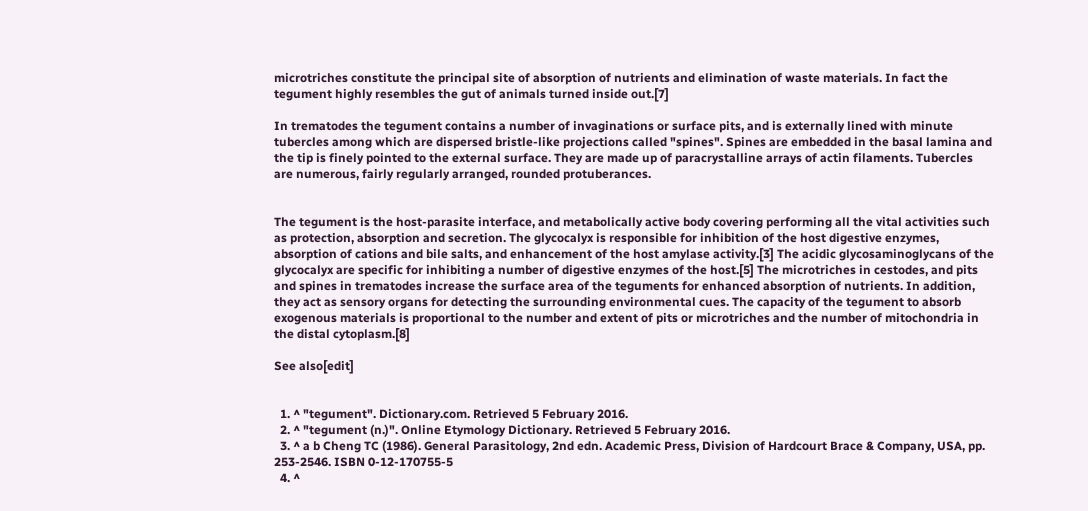microtriches constitute the principal site of absorption of nutrients and elimination of waste materials. In fact the tegument highly resembles the gut of animals turned inside out.[7]

In trematodes the tegument contains a number of invaginations or surface pits, and is externally lined with minute tubercles among which are dispersed bristle-like projections called "spines". Spines are embedded in the basal lamina and the tip is finely pointed to the external surface. They are made up of paracrystalline arrays of actin filaments. Tubercles are numerous, fairly regularly arranged, rounded protuberances.


The tegument is the host-parasite interface, and metabolically active body covering performing all the vital activities such as protection, absorption and secretion. The glycocalyx is responsible for inhibition of the host digestive enzymes, absorption of cations and bile salts, and enhancement of the host amylase activity.[3] The acidic glycosaminoglycans of the glycocalyx are specific for inhibiting a number of digestive enzymes of the host.[5] The microtriches in cestodes, and pits and spines in trematodes increase the surface area of the teguments for enhanced absorption of nutrients. In addition, they act as sensory organs for detecting the surrounding environmental cues. The capacity of the tegument to absorb exogenous materials is proportional to the number and extent of pits or microtriches and the number of mitochondria in the distal cytoplasm.[8]

See also[edit]


  1. ^ "tegument". Dictionary.com. Retrieved 5 February 2016.
  2. ^ "tegument (n.)". Online Etymology Dictionary. Retrieved 5 February 2016.
  3. ^ a b Cheng TC (1986). General Parasitology, 2nd edn. Academic Press, Division of Hardcourt Brace & Company, USA, pp. 253-2546. ISBN 0-12-170755-5
  4. ^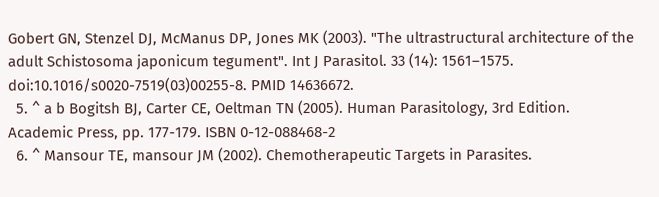Gobert GN, Stenzel DJ, McManus DP, Jones MK (2003). "The ultrastructural architecture of the adult Schistosoma japonicum tegument". Int J Parasitol. 33 (14): 1561–1575. doi:10.1016/s0020-7519(03)00255-8. PMID 14636672.
  5. ^ a b Bogitsh BJ, Carter CE, Oeltman TN (2005). Human Parasitology, 3rd Edition. Academic Press, pp. 177-179. ISBN 0-12-088468-2
  6. ^ Mansour TE, mansour JM (2002). Chemotherapeutic Targets in Parasites.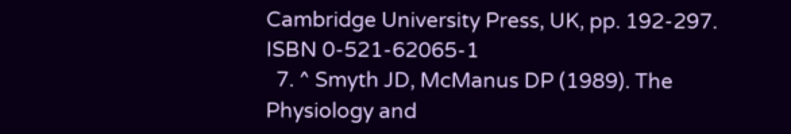Cambridge University Press, UK, pp. 192-297. ISBN 0-521-62065-1
  7. ^ Smyth JD, McManus DP (1989). The Physiology and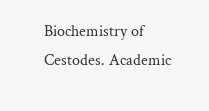Biochemistry of Cestodes. Academic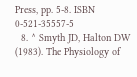Press, pp. 5-8. ISBN 0-521-35557-5
  8. ^ Smyth JD, Halton DW (1983). The Physiology of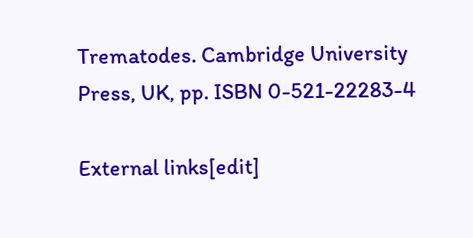Trematodes. Cambridge University Press, UK, pp. ISBN 0-521-22283-4

External links[edit]